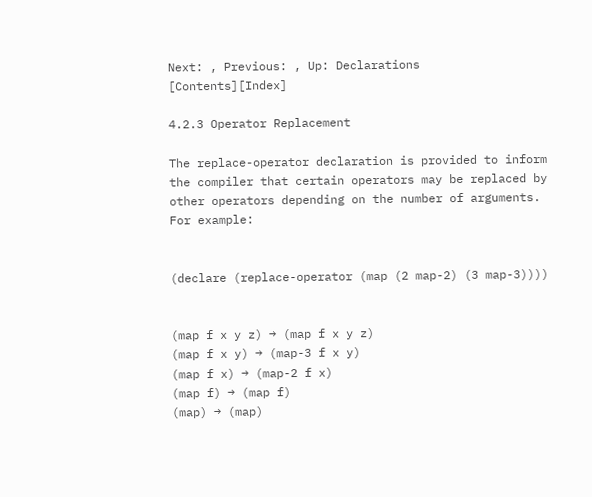Next: , Previous: , Up: Declarations   [Contents][Index]

4.2.3 Operator Replacement

The replace-operator declaration is provided to inform the compiler that certain operators may be replaced by other operators depending on the number of arguments. For example:


(declare (replace-operator (map (2 map-2) (3 map-3))))


(map f x y z) → (map f x y z)
(map f x y) → (map-3 f x y)
(map f x) → (map-2 f x)
(map f) → (map f)
(map) → (map)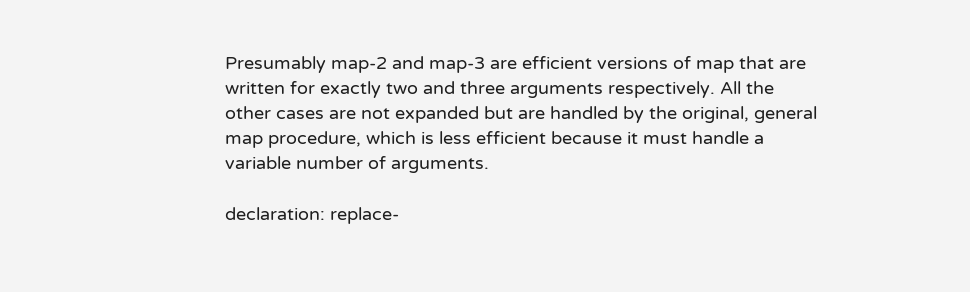Presumably map-2 and map-3 are efficient versions of map that are written for exactly two and three arguments respectively. All the other cases are not expanded but are handled by the original, general map procedure, which is less efficient because it must handle a variable number of arguments.

declaration: replace-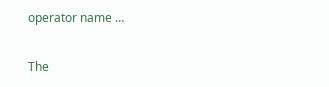operator name …

The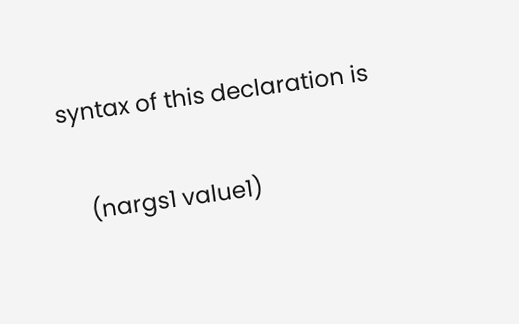syntax of this declaration is

    (nargs1 value1)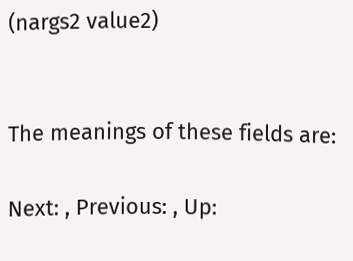(nargs2 value2)


The meanings of these fields are:

Next: , Previous: , Up: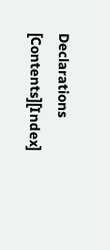Declarations   [Contents][Index]